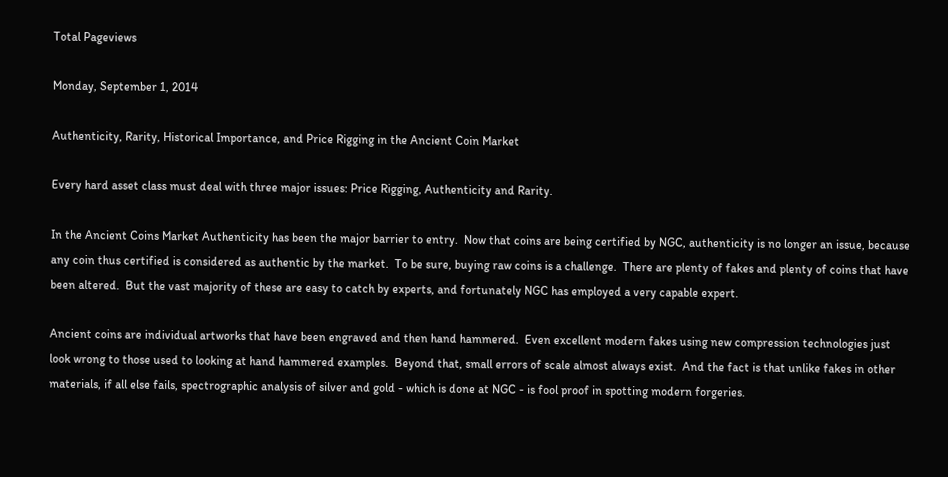Total Pageviews

Monday, September 1, 2014

Authenticity, Rarity, Historical Importance, and Price Rigging in the Ancient Coin Market

Every hard asset class must deal with three major issues: Price Rigging, Authenticity and Rarity.

In the Ancient Coins Market Authenticity has been the major barrier to entry.  Now that coins are being certified by NGC, authenticity is no longer an issue, because any coin thus certified is considered as authentic by the market.  To be sure, buying raw coins is a challenge.  There are plenty of fakes and plenty of coins that have been altered.  But the vast majority of these are easy to catch by experts, and fortunately NGC has employed a very capable expert.

Ancient coins are individual artworks that have been engraved and then hand hammered.  Even excellent modern fakes using new compression technologies just look wrong to those used to looking at hand hammered examples.  Beyond that, small errors of scale almost always exist.  And the fact is that unlike fakes in other materials, if all else fails, spectrographic analysis of silver and gold - which is done at NGC - is fool proof in spotting modern forgeries.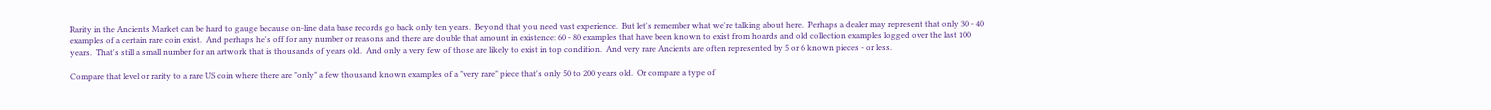Rarity in the Ancients Market can be hard to gauge because on-line data base records go back only ten years.  Beyond that you need vast experience.  But let's remember what we're talking about here.  Perhaps a dealer may represent that only 30 - 40 examples of a certain rare coin exist.  And perhaps he's off for any number or reasons and there are double that amount in existence: 60 - 80 examples that have been known to exist from hoards and old collection examples logged over the last 100 years.  That's still a small number for an artwork that is thousands of years old.  And only a very few of those are likely to exist in top condition.  And very rare Ancients are often represented by 5 or 6 known pieces - or less.

Compare that level or rarity to a rare US coin where there are "only" a few thousand known examples of a "very rare" piece that's only 50 to 200 years old.  Or compare a type of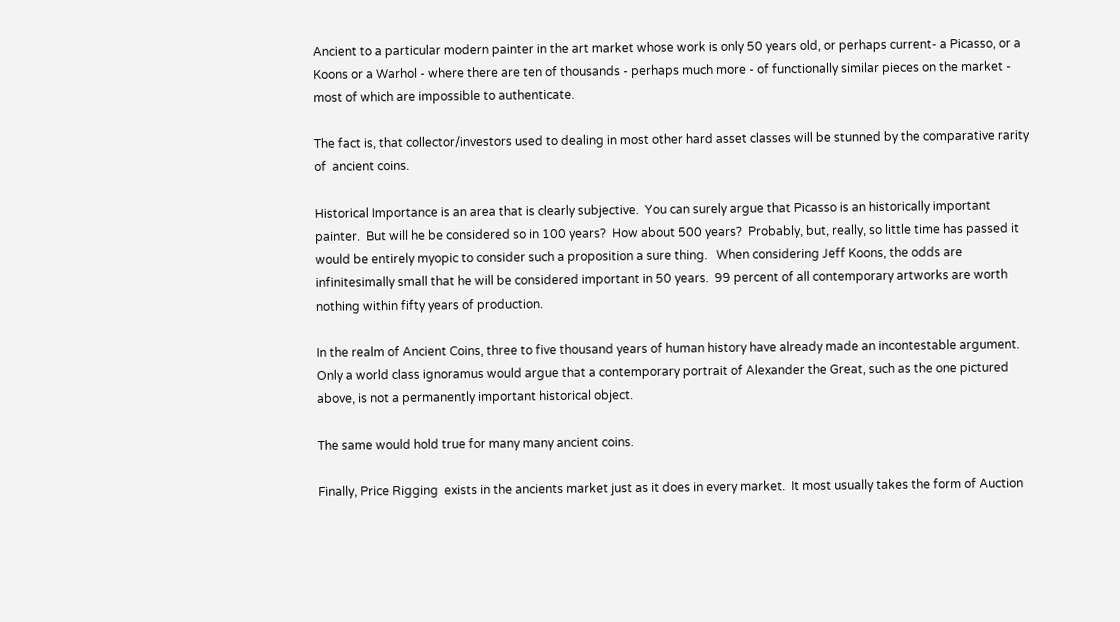Ancient to a particular modern painter in the art market whose work is only 50 years old, or perhaps current- a Picasso, or a Koons or a Warhol - where there are ten of thousands - perhaps much more - of functionally similar pieces on the market - most of which are impossible to authenticate.

The fact is, that collector/investors used to dealing in most other hard asset classes will be stunned by the comparative rarity of  ancient coins.

Historical Importance is an area that is clearly subjective.  You can surely argue that Picasso is an historically important painter.  But will he be considered so in 100 years?  How about 500 years?  Probably, but, really, so little time has passed it would be entirely myopic to consider such a proposition a sure thing.   When considering Jeff Koons, the odds are infinitesimally small that he will be considered important in 50 years.  99 percent of all contemporary artworks are worth nothing within fifty years of production.

In the realm of Ancient Coins, three to five thousand years of human history have already made an incontestable argument.  Only a world class ignoramus would argue that a contemporary portrait of Alexander the Great, such as the one pictured above, is not a permanently important historical object.

The same would hold true for many many ancient coins.

Finally, Price Rigging  exists in the ancients market just as it does in every market.  It most usually takes the form of Auction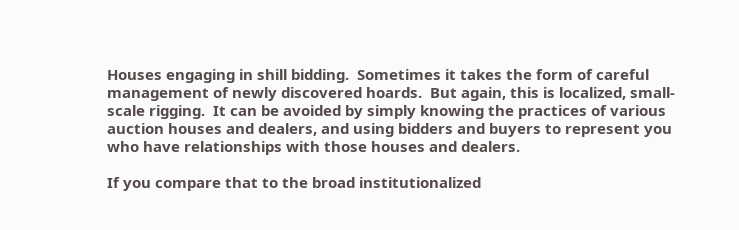Houses engaging in shill bidding.  Sometimes it takes the form of careful management of newly discovered hoards.  But again, this is localized, small-scale rigging.  It can be avoided by simply knowing the practices of various auction houses and dealers, and using bidders and buyers to represent you who have relationships with those houses and dealers.

If you compare that to the broad institutionalized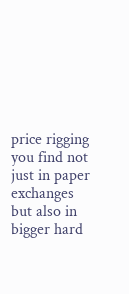price rigging you find not just in paper exchanges but also in bigger hard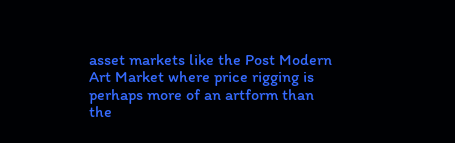asset markets like the Post Modern Art Market where price rigging is perhaps more of an artform than the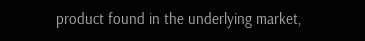product found in the underlying market,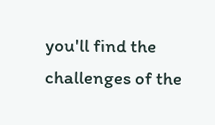you'll find the challenges of the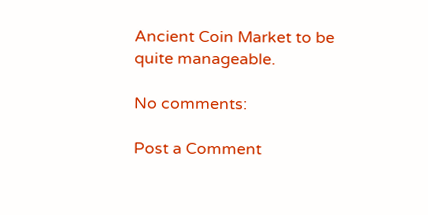Ancient Coin Market to be quite manageable.

No comments:

Post a Comment